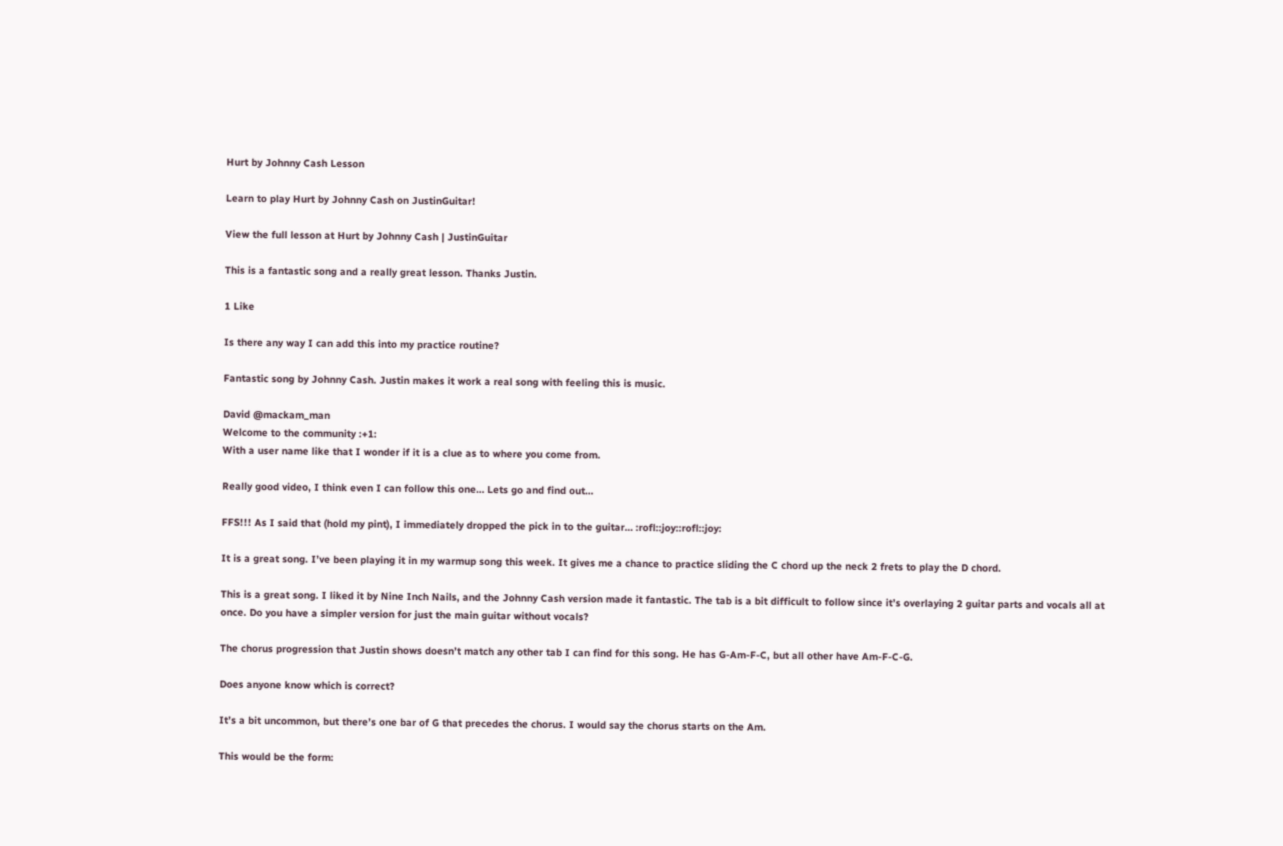Hurt by Johnny Cash Lesson

Learn to play Hurt by Johnny Cash on JustinGuitar!

View the full lesson at Hurt by Johnny Cash | JustinGuitar

This is a fantastic song and a really great lesson. Thanks Justin.

1 Like

Is there any way I can add this into my practice routine?

Fantastic song by Johnny Cash. Justin makes it work a real song with feeling this is music.

David @mackam_man
Welcome to the community :+1:
With a user name like that I wonder if it is a clue as to where you come from.

Really good video, I think even I can follow this one… Lets go and find out…

FFS!!! As I said that (hold my pint), I immediately dropped the pick in to the guitar… :rofl::joy::rofl::joy:

It is a great song. I’ve been playing it in my warmup song this week. It gives me a chance to practice sliding the C chord up the neck 2 frets to play the D chord.

This is a great song. I liked it by Nine Inch Nails, and the Johnny Cash version made it fantastic. The tab is a bit difficult to follow since it’s overlaying 2 guitar parts and vocals all at once. Do you have a simpler version for just the main guitar without vocals?

The chorus progression that Justin shows doesn’t match any other tab I can find for this song. He has G-Am-F-C, but all other have Am-F-C-G.

Does anyone know which is correct?

It’s a bit uncommon, but there’s one bar of G that precedes the chorus. I would say the chorus starts on the Am.

This would be the form: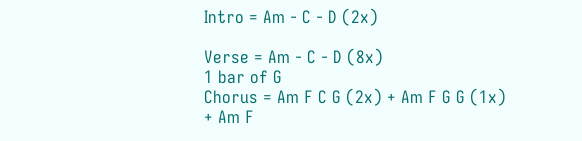Intro = Am - C - D (2x)

Verse = Am - C - D (8x)
1 bar of G
Chorus = Am F C G (2x) + Am F G G (1x) + Am F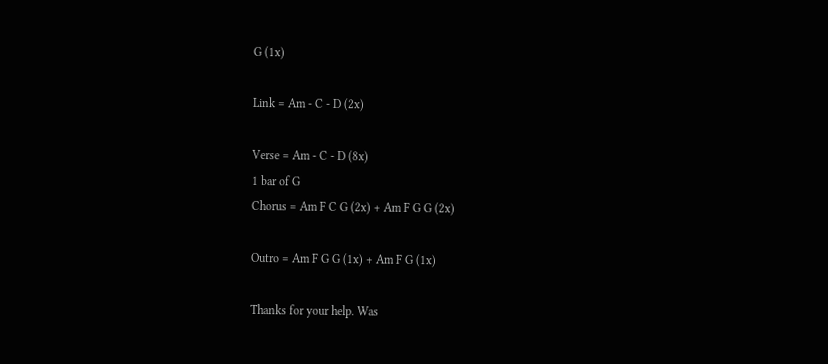G (1x)

Link = Am - C - D (2x)

Verse = Am - C - D (8x)
1 bar of G
Chorus = Am F C G (2x) + Am F G G (2x)

Outro = Am F G G (1x) + Am F G (1x)

Thanks for your help. Was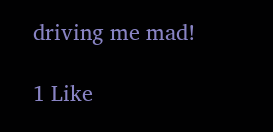driving me mad!

1 Like